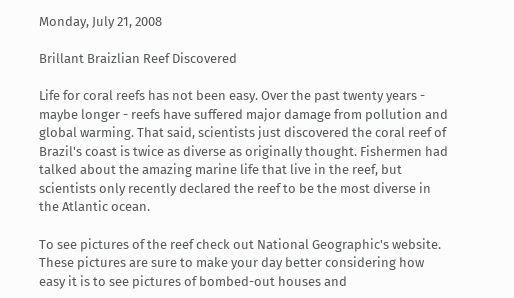Monday, July 21, 2008

Brillant Braizlian Reef Discovered

Life for coral reefs has not been easy. Over the past twenty years - maybe longer - reefs have suffered major damage from pollution and global warming. That said, scientists just discovered the coral reef of Brazil's coast is twice as diverse as originally thought. Fishermen had talked about the amazing marine life that live in the reef, but scientists only recently declared the reef to be the most diverse in the Atlantic ocean.

To see pictures of the reef check out National Geographic's website. These pictures are sure to make your day better considering how easy it is to see pictures of bombed-out houses and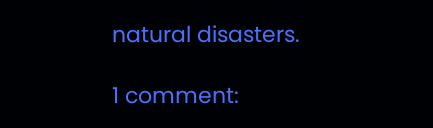natural disasters.

1 comment: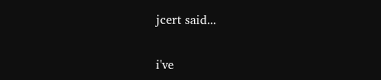jcert said...


i've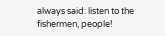always said: listen to the fishermen, people!